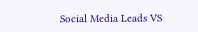Social Media Leads VS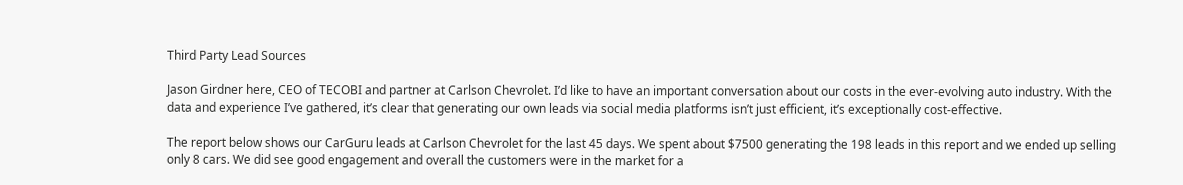Third Party Lead Sources

Jason Girdner here, CEO of TECOBI and partner at Carlson Chevrolet. I’d like to have an important conversation about our costs in the ever-evolving auto industry. With the data and experience I’ve gathered, it’s clear that generating our own leads via social media platforms isn’t just efficient, it’s exceptionally cost-effective.

The report below shows our CarGuru leads at Carlson Chevrolet for the last 45 days. We spent about $7500 generating the 198 leads in this report and we ended up selling only 8 cars. We did see good engagement and overall the customers were in the market for a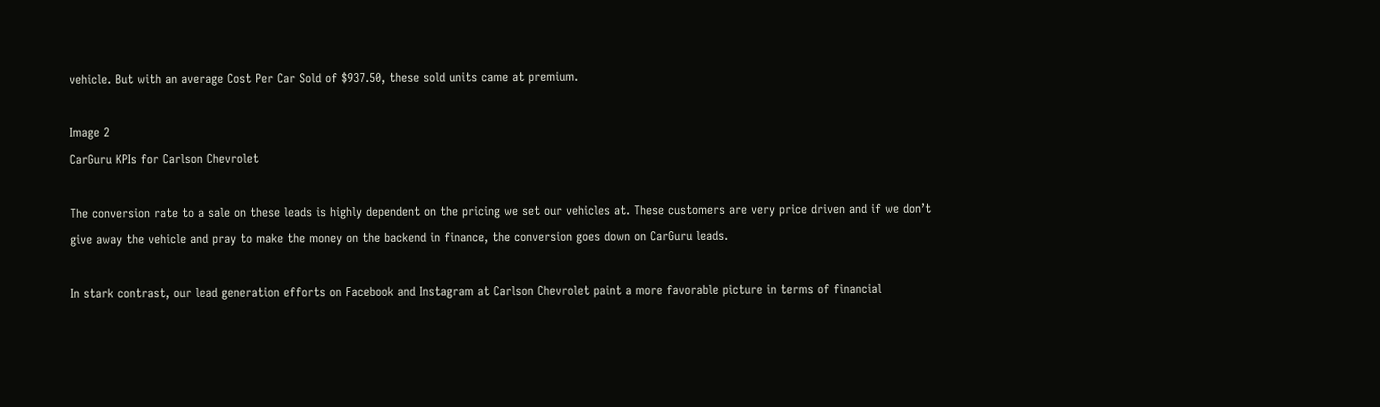vehicle. But with an average Cost Per Car Sold of $937.50, these sold units came at premium.

Image 2
CarGuru KPIs for Carlson Chevrolet

The conversion rate to a sale on these leads is highly dependent on the pricing we set our vehicles at. These customers are very price driven and if we don’t give away the vehicle and pray to make the money on the backend in finance, the conversion goes down on CarGuru leads.

In stark contrast, our lead generation efforts on Facebook and Instagram at Carlson Chevrolet paint a more favorable picture in terms of financial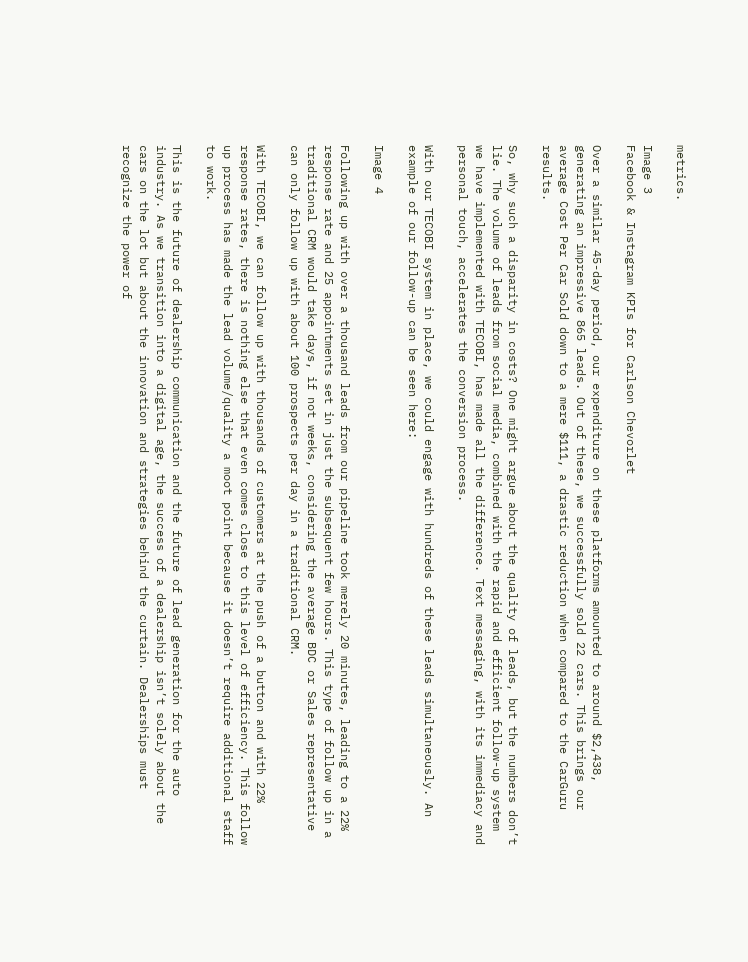metrics.

Image 3
Facebook & Instagram KPIs for Carlson Chevorlet

Over a similar 45-day period, our expenditure on these platforms amounted to around $2,438, generating an impressive 865 leads. Out of these, we successfully sold 22 cars. This brings our average Cost Per Car Sold down to a mere $111, a drastic reduction when compared to the CarGuru results.

So, why such a disparity in costs? One might argue about the quality of leads, but the numbers don’t lie. The volume of leads from social media, combined with the rapid and efficient follow-up system we have implemented with TECOBI, has made all the difference. Text messaging, with its immediacy and personal touch, accelerates the conversion process.

With our TECOBI system in place, we could engage with hundreds of these leads simultaneously. An example of our follow-up can be seen here:

Image 4

Following up with over a thousand leads from our pipeline took merely 20 minutes, leading to a 22% response rate and 25 appointments set in just the subsequent few hours. This type of follow up in a traditional CRM would take days, if not weeks, considering the average BDC or Sales representative can only follow up with about 100 prospects per day in a traditional CRM.

With TECOBI, we can follow up with thousands of customers at the push of a button and with 22% response rates, there is nothing else that even comes close to this level of efficiency. This follow up process has made the lead volume/quality a moot point because it doesn’t require additional staff to work.

This is the future of dealership communication and the future of lead generation for the auto industry. As we transition into a digital age, the success of a dealership isn’t solely about the cars on the lot but about the innovation and strategies behind the curtain. Dealerships must recognize the power of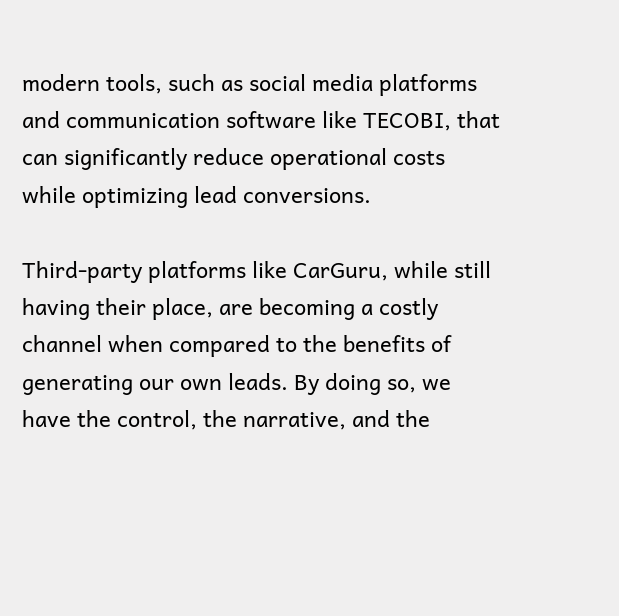modern tools, such as social media platforms and communication software like TECOBI, that can significantly reduce operational costs while optimizing lead conversions.

Third-party platforms like CarGuru, while still having their place, are becoming a costly channel when compared to the benefits of generating our own leads. By doing so, we have the control, the narrative, and the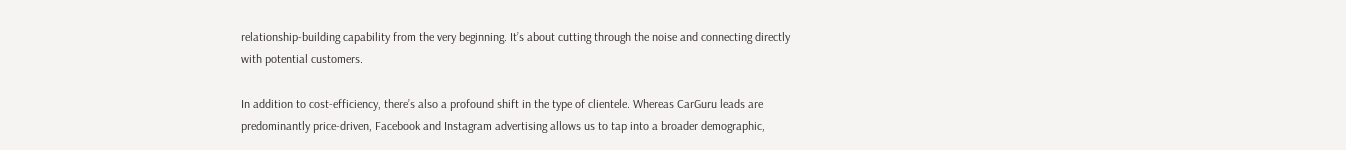relationship-building capability from the very beginning. It’s about cutting through the noise and connecting directly with potential customers.

In addition to cost-efficiency, there’s also a profound shift in the type of clientele. Whereas CarGuru leads are predominantly price-driven, Facebook and Instagram advertising allows us to tap into a broader demographic,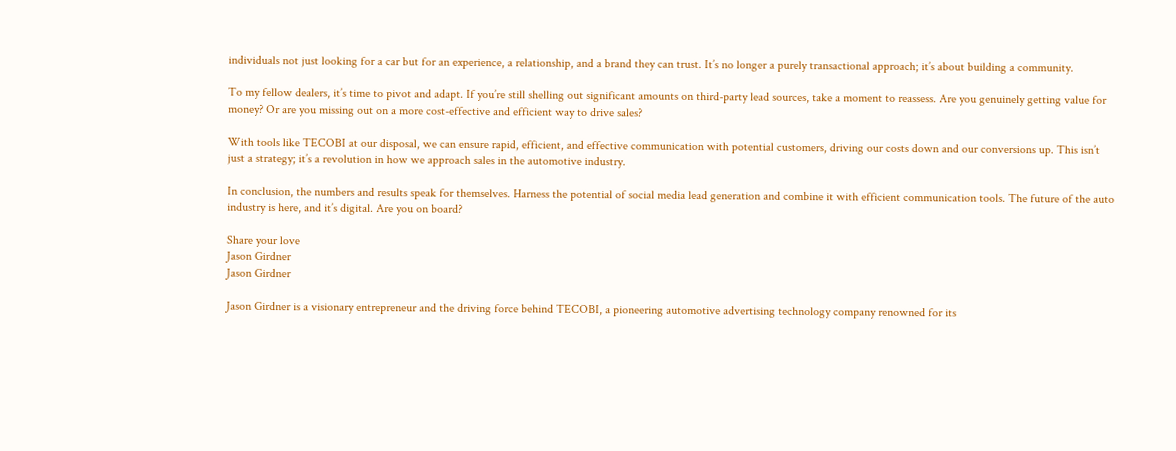individuals not just looking for a car but for an experience, a relationship, and a brand they can trust. It’s no longer a purely transactional approach; it’s about building a community.

To my fellow dealers, it’s time to pivot and adapt. If you’re still shelling out significant amounts on third-party lead sources, take a moment to reassess. Are you genuinely getting value for money? Or are you missing out on a more cost-effective and efficient way to drive sales?

With tools like TECOBI at our disposal, we can ensure rapid, efficient, and effective communication with potential customers, driving our costs down and our conversions up. This isn’t just a strategy; it’s a revolution in how we approach sales in the automotive industry.

In conclusion, the numbers and results speak for themselves. Harness the potential of social media lead generation and combine it with efficient communication tools. The future of the auto industry is here, and it’s digital. Are you on board?

Share your love
Jason Girdner
Jason Girdner

Jason Girdner is a visionary entrepreneur and the driving force behind TECOBI, a pioneering automotive advertising technology company renowned for its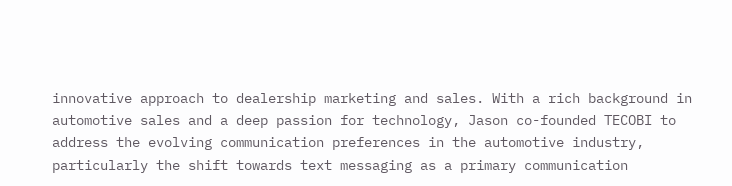innovative approach to dealership marketing and sales. With a rich background in automotive sales and a deep passion for technology, Jason co-founded TECOBI to address the evolving communication preferences in the automotive industry, particularly the shift towards text messaging as a primary communication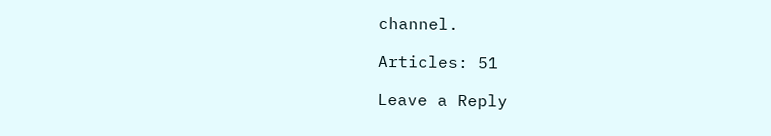channel.

Articles: 51

Leave a Reply